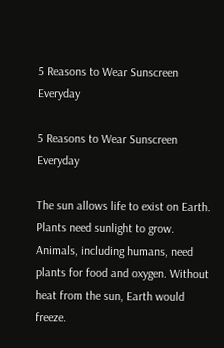5 Reasons to Wear Sunscreen Everyday

5 Reasons to Wear Sunscreen Everyday

The sun allows life to exist on Earth. Plants need sunlight to grow. Animals, including humans, need plants for food and oxygen. Without heat from the sun, Earth would freeze.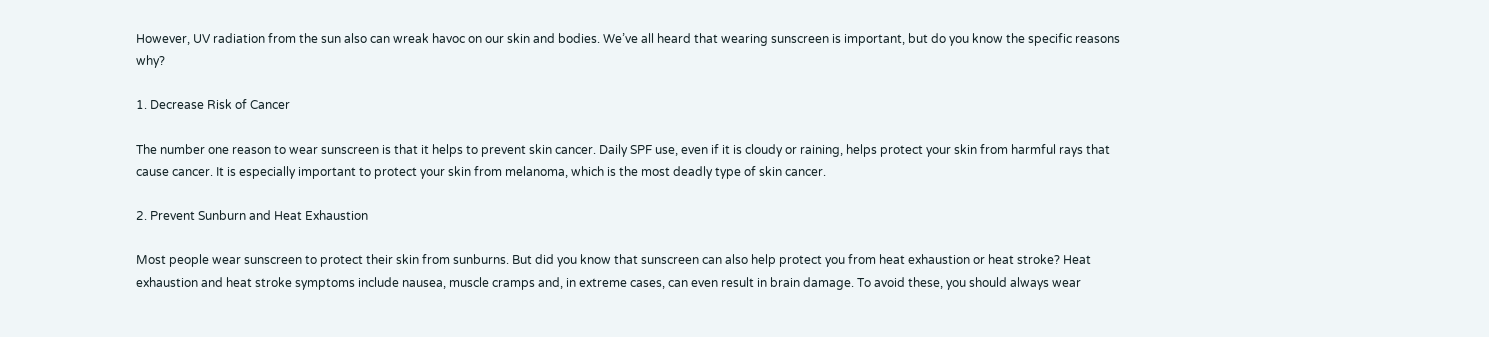However, UV radiation from the sun also can wreak havoc on our skin and bodies. We’ve all heard that wearing sunscreen is important, but do you know the specific reasons why?

1. Decrease Risk of Cancer

The number one reason to wear sunscreen is that it helps to prevent skin cancer. Daily SPF use, even if it is cloudy or raining, helps protect your skin from harmful rays that cause cancer. It is especially important to protect your skin from melanoma, which is the most deadly type of skin cancer.

2. Prevent Sunburn and Heat Exhaustion

Most people wear sunscreen to protect their skin from sunburns. But did you know that sunscreen can also help protect you from heat exhaustion or heat stroke? Heat exhaustion and heat stroke symptoms include nausea, muscle cramps and, in extreme cases, can even result in brain damage. To avoid these, you should always wear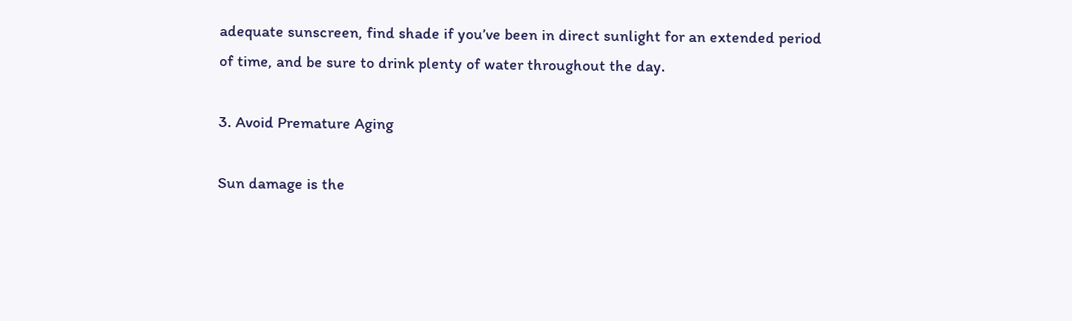adequate sunscreen, find shade if you’ve been in direct sunlight for an extended period of time, and be sure to drink plenty of water throughout the day.

3. Avoid Premature Aging

Sun damage is the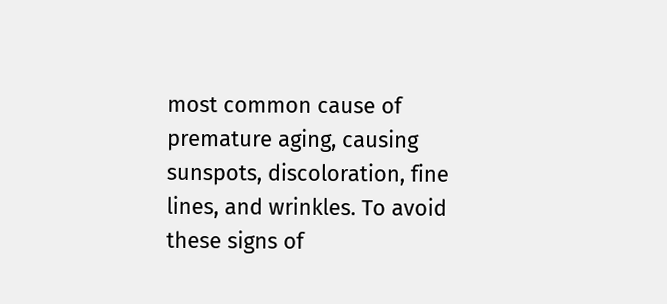most common cause of premature aging, causing sunspots, discoloration, fine lines, and wrinkles. To avoid these signs of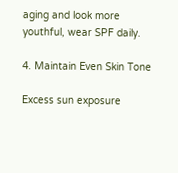aging and look more youthful, wear SPF daily.

4. Maintain Even Skin Tone

Excess sun exposure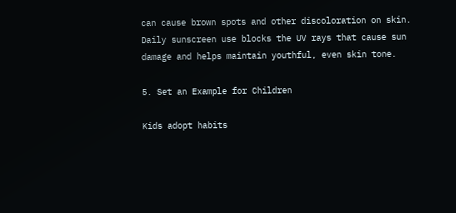can cause brown spots and other discoloration on skin. Daily sunscreen use blocks the UV rays that cause sun damage and helps maintain youthful, even skin tone.

5. Set an Example for Children

Kids adopt habits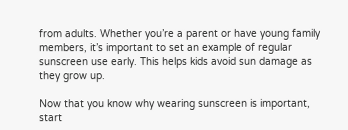from adults. Whether you’re a parent or have young family members, it’s important to set an example of regular sunscreen use early. This helps kids avoid sun damage as they grow up.

Now that you know why wearing sunscreen is important, start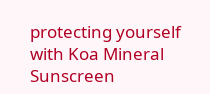protecting yourself with Koa Mineral Sunscreen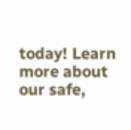today! Learn more about our safe,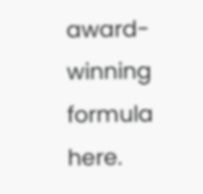award-winning formula here.